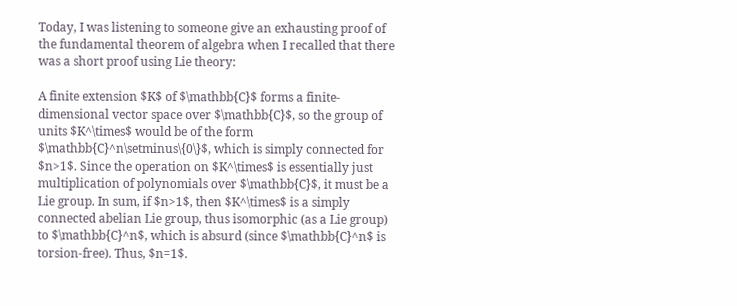Today, I was listening to someone give an exhausting proof of the fundamental theorem of algebra when I recalled that there was a short proof using Lie theory:

A finite extension $K$ of $\mathbb{C}$ forms a finite-dimensional vector space over $\mathbb{C}$, so the group of units $K^\times$ would be of the form $\mathbb{C}^n\setminus\{0\}$, which is simply connected for $n>1$. Since the operation on $K^\times$ is essentially just multiplication of polynomials over $\mathbb{C}$, it must be a Lie group. In sum, if $n>1$, then $K^\times$ is a simply connected abelian Lie group, thus isomorphic (as a Lie group) to $\mathbb{C}^n$, which is absurd (since $\mathbb{C}^n$ is torsion-free). Thus, $n=1$.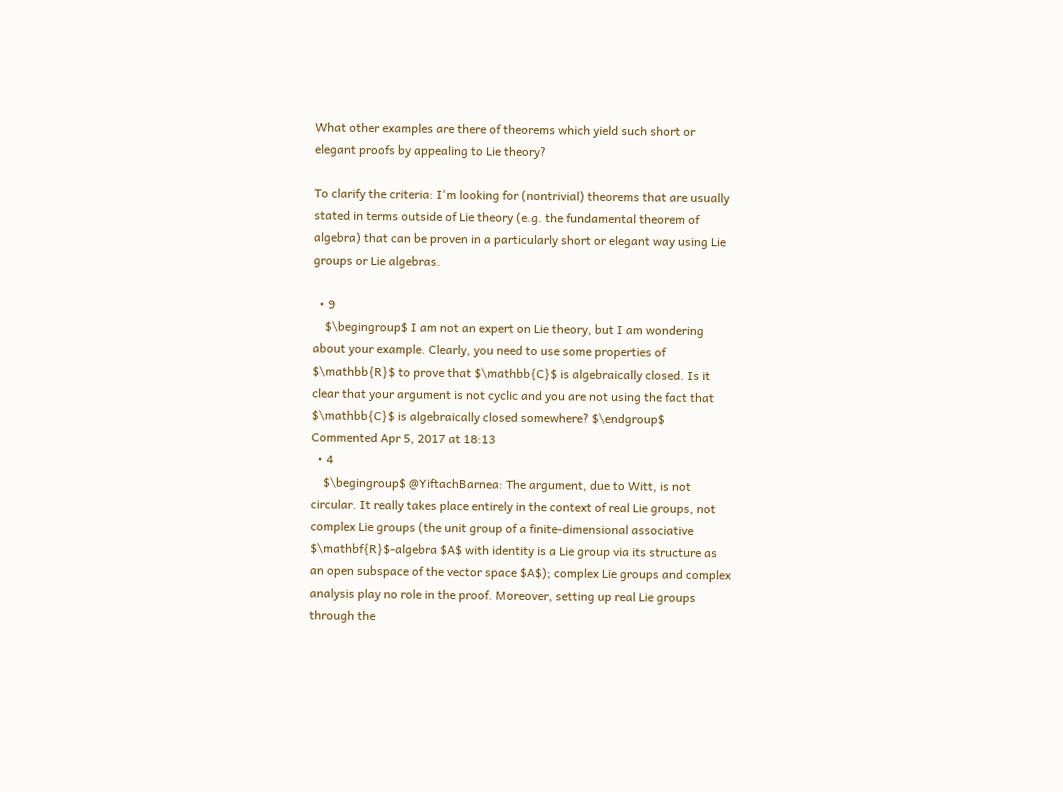What other examples are there of theorems which yield such short or elegant proofs by appealing to Lie theory?

To clarify the criteria: I'm looking for (nontrivial) theorems that are usually stated in terms outside of Lie theory (e.g. the fundamental theorem of algebra) that can be proven in a particularly short or elegant way using Lie groups or Lie algebras.

  • 9
    $\begingroup$ I am not an expert on Lie theory, but I am wondering about your example. Clearly, you need to use some properties of $\mathbb{R}$ to prove that $\mathbb{C}$ is algebraically closed. Is it clear that your argument is not cyclic and you are not using the fact that $\mathbb{C}$ is algebraically closed somewhere? $\endgroup$ Commented Apr 5, 2017 at 18:13
  • 4
    $\begingroup$ @YiftachBarnea: The argument, due to Witt, is not circular. It really takes place entirely in the context of real Lie groups, not complex Lie groups (the unit group of a finite-dimensional associative $\mathbf{R}$-algebra $A$ with identity is a Lie group via its structure as an open subspace of the vector space $A$); complex Lie groups and complex analysis play no role in the proof. Moreover, setting up real Lie groups through the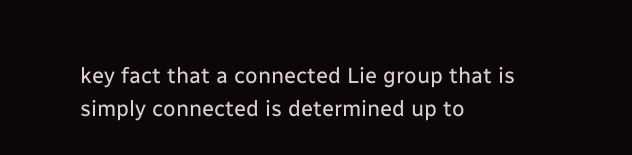key fact that a connected Lie group that is simply connected is determined up to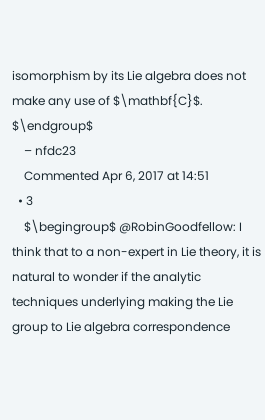isomorphism by its Lie algebra does not make any use of $\mathbf{C}$. $\endgroup$
    – nfdc23
    Commented Apr 6, 2017 at 14:51
  • 3
    $\begingroup$ @RobinGoodfellow: I think that to a non-expert in Lie theory, it is natural to wonder if the analytic techniques underlying making the Lie group to Lie algebra correspondence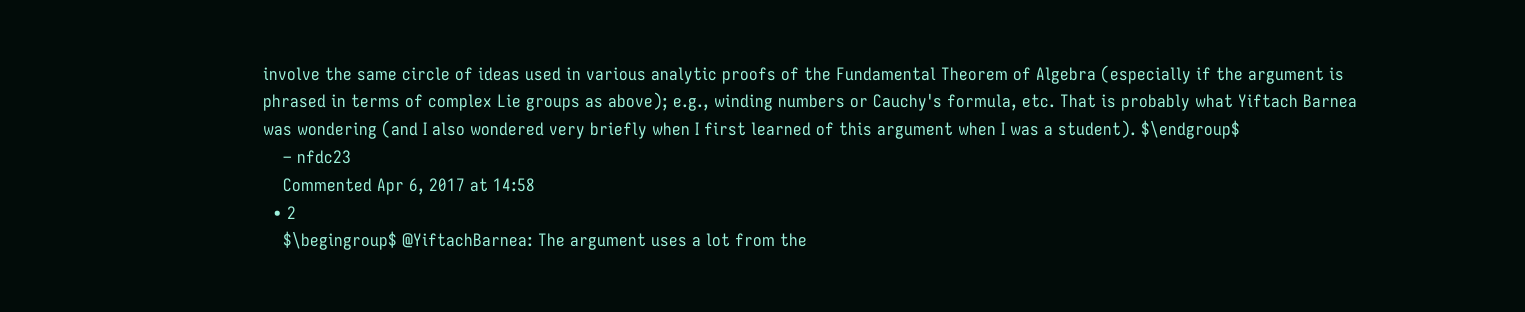involve the same circle of ideas used in various analytic proofs of the Fundamental Theorem of Algebra (especially if the argument is phrased in terms of complex Lie groups as above); e.g., winding numbers or Cauchy's formula, etc. That is probably what Yiftach Barnea was wondering (and I also wondered very briefly when I first learned of this argument when I was a student). $\endgroup$
    – nfdc23
    Commented Apr 6, 2017 at 14:58
  • 2
    $\begingroup$ @YiftachBarnea: The argument uses a lot from the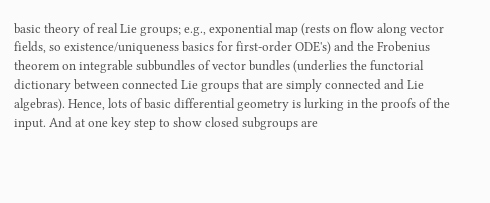basic theory of real Lie groups; e.g., exponential map (rests on flow along vector fields, so existence/uniqueness basics for first-order ODE's) and the Frobenius theorem on integrable subbundles of vector bundles (underlies the functorial dictionary between connected Lie groups that are simply connected and Lie algebras). Hence, lots of basic differential geometry is lurking in the proofs of the input. And at one key step to show closed subgroups are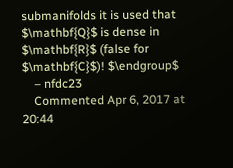submanifolds it is used that $\mathbf{Q}$ is dense in $\mathbf{R}$ (false for $\mathbf{C}$)! $\endgroup$
    – nfdc23
    Commented Apr 6, 2017 at 20:44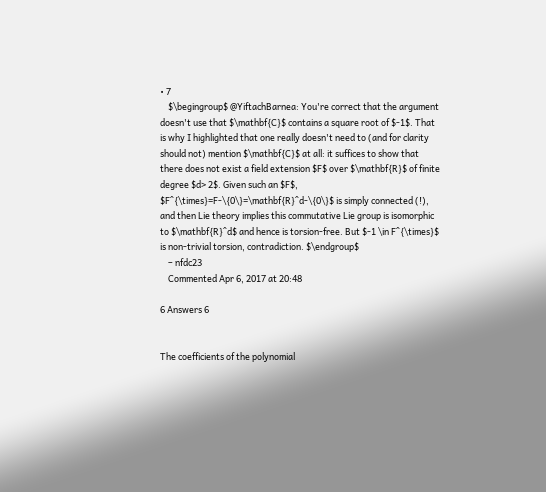• 7
    $\begingroup$ @YiftachBarnea: You're correct that the argument doesn't use that $\mathbf{C}$ contains a square root of $-1$. That is why I highlighted that one really doesn't need to (and for clarity should not) mention $\mathbf{C}$ at all: it suffices to show that there does not exist a field extension $F$ over $\mathbf{R}$ of finite degree $d> 2$. Given such an $F$, $F^{\times}=F-\{0\}=\mathbf{R}^d-\{0\}$ is simply connected (!), and then Lie theory implies this commutative Lie group is isomorphic to $\mathbf{R}^d$ and hence is torsion-free. But $-1 \in F^{\times}$ is non-trivial torsion, contradiction. $\endgroup$
    – nfdc23
    Commented Apr 6, 2017 at 20:48

6 Answers 6


The coefficients of the polynomial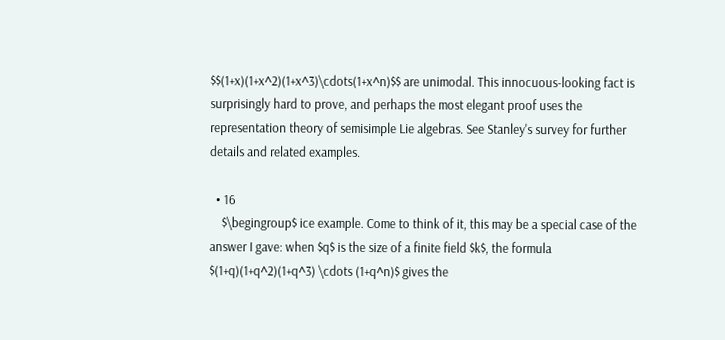$$(1+x)(1+x^2)(1+x^3)\cdots(1+x^n)$$ are unimodal. This innocuous-looking fact is surprisingly hard to prove, and perhaps the most elegant proof uses the representation theory of semisimple Lie algebras. See Stanley's survey for further details and related examples.

  • 16
    $\begingroup$ ice example. Come to think of it, this may be a special case of the answer I gave: when $q$ is the size of a finite field $k$, the formula $(1+q)(1+q^2)(1+q^3) \cdots (1+q^n)$ gives the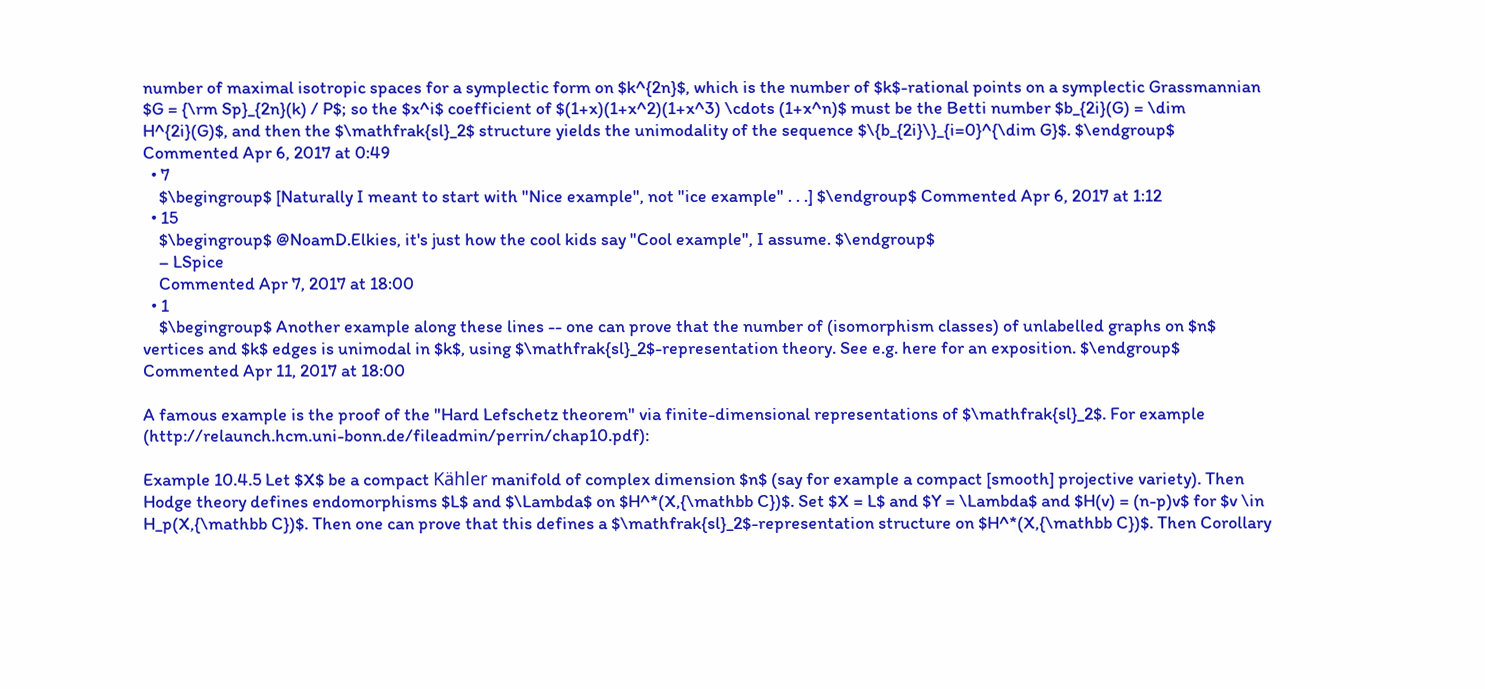number of maximal isotropic spaces for a symplectic form on $k^{2n}$, which is the number of $k$-rational points on a symplectic Grassmannian $G = {\rm Sp}_{2n}(k) / P$; so the $x^i$ coefficient of $(1+x)(1+x^2)(1+x^3) \cdots (1+x^n)$ must be the Betti number $b_{2i}(G) = \dim H^{2i}(G)$, and then the $\mathfrak{sl}_2$ structure yields the unimodality of the sequence $\{b_{2i}\}_{i=0}^{\dim G}$. $\endgroup$ Commented Apr 6, 2017 at 0:49
  • 7
    $\begingroup$ [Naturally I meant to start with "Nice example", not "ice example" . . .] $\endgroup$ Commented Apr 6, 2017 at 1:12
  • 15
    $\begingroup$ @NoamD.Elkies, it's just how the cool kids say "Cool example", I assume. $\endgroup$
    – LSpice
    Commented Apr 7, 2017 at 18:00
  • 1
    $\begingroup$ Another example along these lines -- one can prove that the number of (isomorphism classes) of unlabelled graphs on $n$ vertices and $k$ edges is unimodal in $k$, using $\mathfrak{sl}_2$-representation theory. See e.g. here for an exposition. $\endgroup$ Commented Apr 11, 2017 at 18:00

A famous example is the proof of the "Hard Lefschetz theorem" via finite-dimensional representations of $\mathfrak{sl}_2$. For example (http://relaunch.hcm.uni-bonn.de/fileadmin/perrin/chap10.pdf):

Example 10.4.5 Let $X$ be a compact Kähler manifold of complex dimension $n$ (say for example a compact [smooth] projective variety). Then Hodge theory defines endomorphisms $L$ and $\Lambda$ on $H^*(X,{\mathbb C})$. Set $X = L$ and $Y = \Lambda$ and $H(v) = (n-p)v$ for $v \in H_p(X,{\mathbb C})$. Then one can prove that this defines a $\mathfrak{sl}_2$-representation structure on $H^*(X,{\mathbb C})$. Then Corollary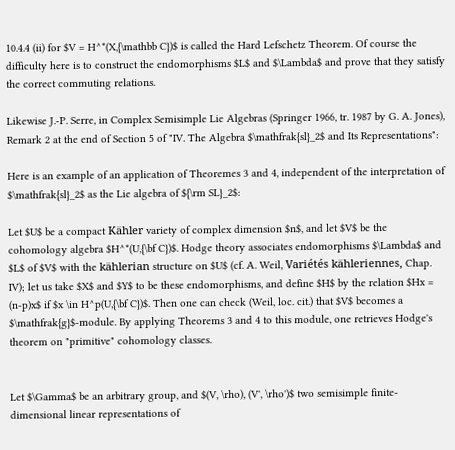10.4.4 (ii) for $V = H^*(X,{\mathbb C})$ is called the Hard Lefschetz Theorem. Of course the difficulty here is to construct the endomorphisms $L$ and $\Lambda$ and prove that they satisfy the correct commuting relations.

Likewise J.-P. Serre, in Complex Semisimple Lie Algebras (Springer 1966, tr. 1987 by G. A. Jones), Remark 2 at the end of Section 5 of "IV. The Algebra $\mathfrak{sl}_2$ and Its Representations":

Here is an example of an application of Theoremes 3 and 4, independent of the interpretation of $\mathfrak{sl}_2$ as the Lie algebra of ${\rm SL}_2$:

Let $U$ be a compact Kähler variety of complex dimension $n$, and let $V$ be the cohomology algebra $H^*(U,{\bf C})$. Hodge theory associates endomorphisms $\Lambda$ and $L$ of $V$ with the kählerian structure on $U$ (cf. A. Weil, Variétés kähleriennes, Chap. IV); let us take $X$ and $Y$ to be these endomorphisms, and define $H$ by the relation $Hx = (n-p)x$ if $x \in H^p(U,{\bf C})$. Then one can check (Weil, loc. cit.) that $V$ becomes a $\mathfrak{g}$-module. By applying Theorems 3 and 4 to this module, one retrieves Hodge's theorem on "primitive" cohomology classes.


Let $\Gamma$ be an arbitrary group, and $(V, \rho), (V', \rho')$ two semisimple finite-dimensional linear representations of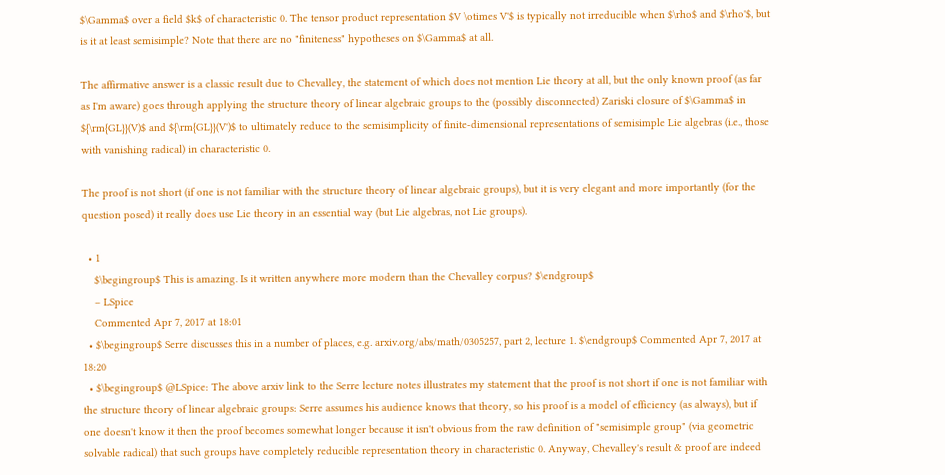$\Gamma$ over a field $k$ of characteristic 0. The tensor product representation $V \otimes V'$ is typically not irreducible when $\rho$ and $\rho'$, but is it at least semisimple? Note that there are no "finiteness" hypotheses on $\Gamma$ at all.

The affirmative answer is a classic result due to Chevalley, the statement of which does not mention Lie theory at all, but the only known proof (as far as I'm aware) goes through applying the structure theory of linear algebraic groups to the (possibly disconnected) Zariski closure of $\Gamma$ in ${\rm{GL}}(V)$ and ${\rm{GL}}(V')$ to ultimately reduce to the semisimplicity of finite-dimensional representations of semisimple Lie algebras (i.e., those with vanishing radical) in characteristic 0.

The proof is not short (if one is not familiar with the structure theory of linear algebraic groups), but it is very elegant and more importantly (for the question posed) it really does use Lie theory in an essential way (but Lie algebras, not Lie groups).

  • 1
    $\begingroup$ This is amazing. Is it written anywhere more modern than the Chevalley corpus? $\endgroup$
    – LSpice
    Commented Apr 7, 2017 at 18:01
  • $\begingroup$ Serre discusses this in a number of places, e.g. arxiv.org/abs/math/0305257, part 2, lecture 1. $\endgroup$ Commented Apr 7, 2017 at 18:20
  • $\begingroup$ @LSpice: The above arxiv link to the Serre lecture notes illustrates my statement that the proof is not short if one is not familiar with the structure theory of linear algebraic groups: Serre assumes his audience knows that theory, so his proof is a model of efficiency (as always), but if one doesn't know it then the proof becomes somewhat longer because it isn't obvious from the raw definition of "semisimple group" (via geometric solvable radical) that such groups have completely reducible representation theory in characteristic 0. Anyway, Chevalley's result & proof are indeed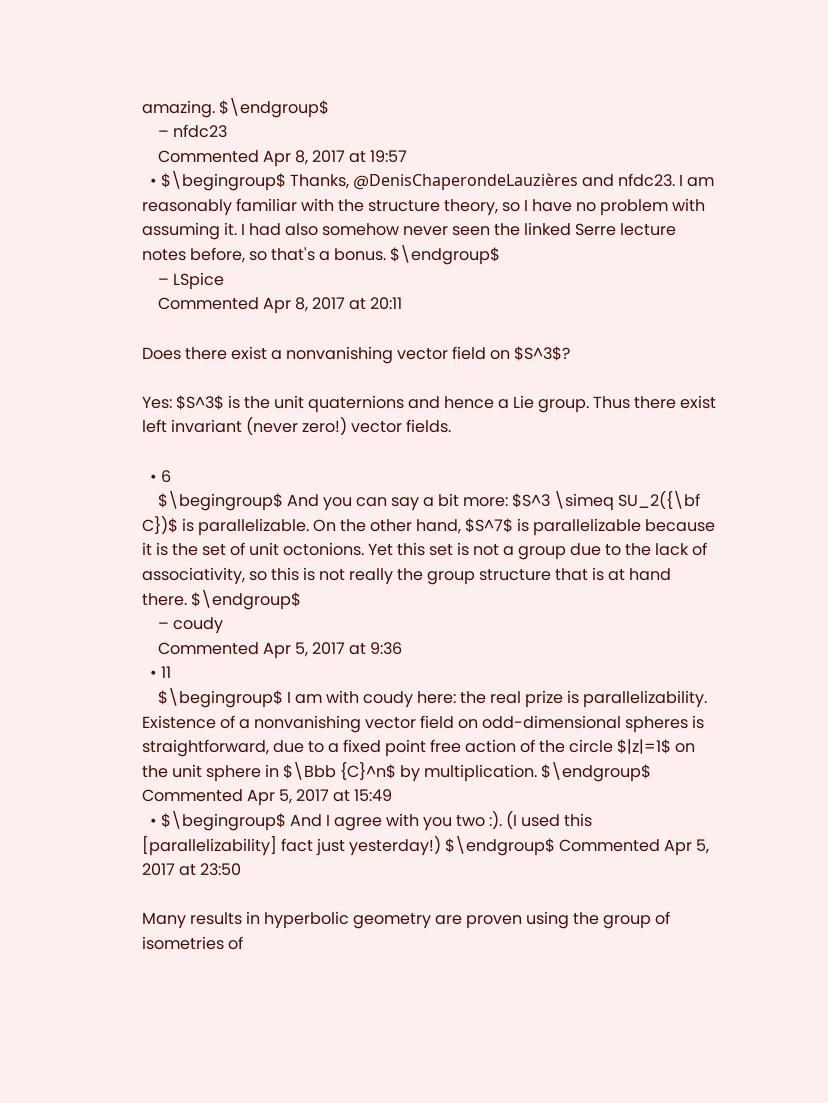amazing. $\endgroup$
    – nfdc23
    Commented Apr 8, 2017 at 19:57
  • $\begingroup$ Thanks, @DenisChaperondeLauzières and nfdc23. I am reasonably familiar with the structure theory, so I have no problem with assuming it. I had also somehow never seen the linked Serre lecture notes before, so that's a bonus. $\endgroup$
    – LSpice
    Commented Apr 8, 2017 at 20:11

Does there exist a nonvanishing vector field on $S^3$?

Yes: $S^3$ is the unit quaternions and hence a Lie group. Thus there exist left invariant (never zero!) vector fields.

  • 6
    $\begingroup$ And you can say a bit more: $S^3 \simeq SU_2({\bf C})$ is parallelizable. On the other hand, $S^7$ is parallelizable because it is the set of unit octonions. Yet this set is not a group due to the lack of associativity, so this is not really the group structure that is at hand there. $\endgroup$
    – coudy
    Commented Apr 5, 2017 at 9:36
  • 11
    $\begingroup$ I am with coudy here: the real prize is parallelizability. Existence of a nonvanishing vector field on odd-dimensional spheres is straightforward, due to a fixed point free action of the circle $|z|=1$ on the unit sphere in $\Bbb {C}^n$ by multiplication. $\endgroup$ Commented Apr 5, 2017 at 15:49
  • $\begingroup$ And I agree with you two :). (I used this [parallelizability] fact just yesterday!) $\endgroup$ Commented Apr 5, 2017 at 23:50

Many results in hyperbolic geometry are proven using the group of isometries of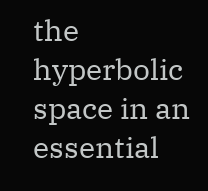the hyperbolic space in an essential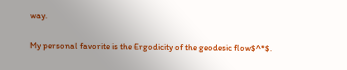way.

My personal favorite is the Ergodicity of the geodesic flow$^*$.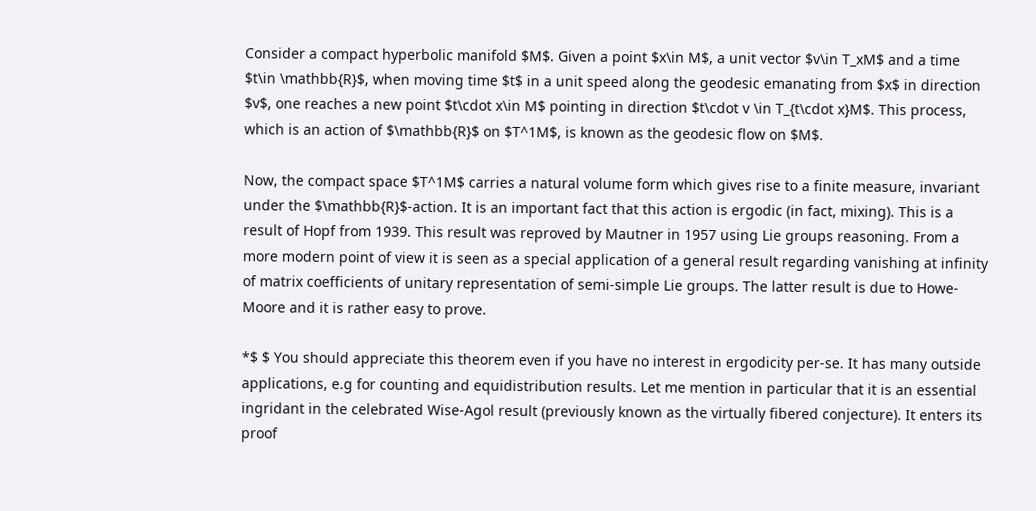Consider a compact hyperbolic manifold $M$. Given a point $x\in M$, a unit vector $v\in T_xM$ and a time $t\in \mathbb{R}$, when moving time $t$ in a unit speed along the geodesic emanating from $x$ in direction $v$, one reaches a new point $t\cdot x\in M$ pointing in direction $t\cdot v \in T_{t\cdot x}M$. This process, which is an action of $\mathbb{R}$ on $T^1M$, is known as the geodesic flow on $M$.

Now, the compact space $T^1M$ carries a natural volume form which gives rise to a finite measure, invariant under the $\mathbb{R}$-action. It is an important fact that this action is ergodic (in fact, mixing). This is a result of Hopf from 1939. This result was reproved by Mautner in 1957 using Lie groups reasoning. From a more modern point of view it is seen as a special application of a general result regarding vanishing at infinity of matrix coefficients of unitary representation of semi-simple Lie groups. The latter result is due to Howe-Moore and it is rather easy to prove.

*$ $ You should appreciate this theorem even if you have no interest in ergodicity per-se. It has many outside applications, e.g for counting and equidistribution results. Let me mention in particular that it is an essential ingridant in the celebrated Wise-Agol result (previously known as the virtually fibered conjecture). It enters its proof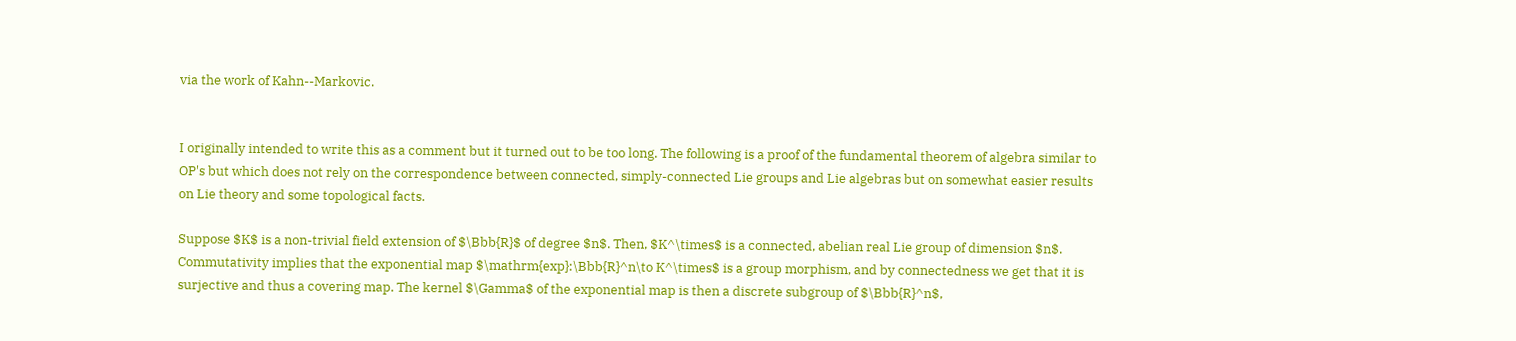via the work of Kahn--Markovic.


I originally intended to write this as a comment but it turned out to be too long. The following is a proof of the fundamental theorem of algebra similar to OP's but which does not rely on the correspondence between connected, simply-connected Lie groups and Lie algebras but on somewhat easier results on Lie theory and some topological facts.

Suppose $K$ is a non-trivial field extension of $\Bbb{R}$ of degree $n$. Then, $K^\times$ is a connected, abelian real Lie group of dimension $n$. Commutativity implies that the exponential map $\mathrm{exp}:\Bbb{R}^n\to K^\times$ is a group morphism, and by connectedness we get that it is surjective and thus a covering map. The kernel $\Gamma$ of the exponential map is then a discrete subgroup of $\Bbb{R}^n$,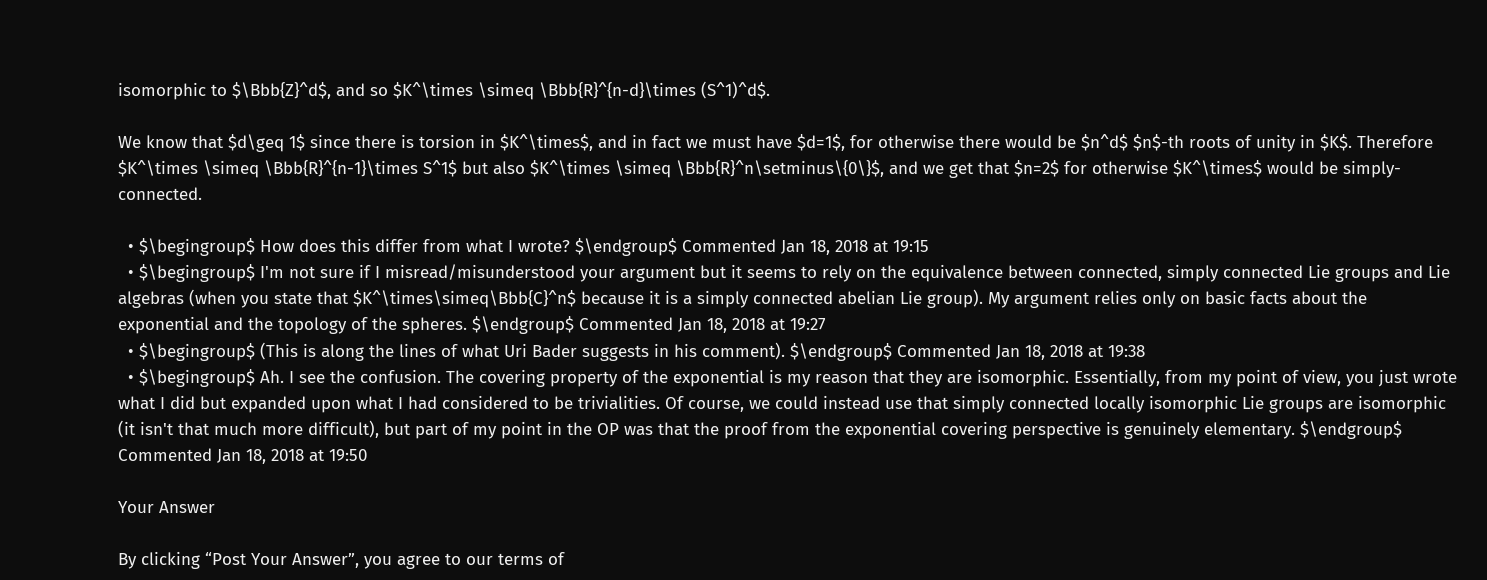isomorphic to $\Bbb{Z}^d$, and so $K^\times \simeq \Bbb{R}^{n-d}\times (S^1)^d$.

We know that $d\geq 1$ since there is torsion in $K^\times$, and in fact we must have $d=1$, for otherwise there would be $n^d$ $n$-th roots of unity in $K$. Therefore $K^\times \simeq \Bbb{R}^{n-1}\times S^1$ but also $K^\times \simeq \Bbb{R}^n\setminus\{0\}$, and we get that $n=2$ for otherwise $K^\times$ would be simply-connected.

  • $\begingroup$ How does this differ from what I wrote? $\endgroup$ Commented Jan 18, 2018 at 19:15
  • $\begingroup$ I'm not sure if I misread/misunderstood your argument but it seems to rely on the equivalence between connected, simply connected Lie groups and Lie algebras (when you state that $K^\times\simeq\Bbb{C}^n$ because it is a simply connected abelian Lie group). My argument relies only on basic facts about the exponential and the topology of the spheres. $\endgroup$ Commented Jan 18, 2018 at 19:27
  • $\begingroup$ (This is along the lines of what Uri Bader suggests in his comment). $\endgroup$ Commented Jan 18, 2018 at 19:38
  • $\begingroup$ Ah. I see the confusion. The covering property of the exponential is my reason that they are isomorphic. Essentially, from my point of view, you just wrote what I did but expanded upon what I had considered to be trivialities. Of course, we could instead use that simply connected locally isomorphic Lie groups are isomorphic (it isn't that much more difficult), but part of my point in the OP was that the proof from the exponential covering perspective is genuinely elementary. $\endgroup$ Commented Jan 18, 2018 at 19:50

Your Answer

By clicking “Post Your Answer”, you agree to our terms of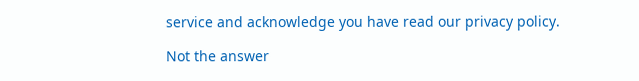service and acknowledge you have read our privacy policy.

Not the answer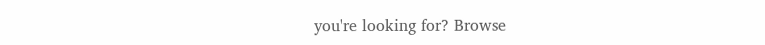you're looking for? Browse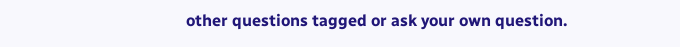other questions tagged or ask your own question.